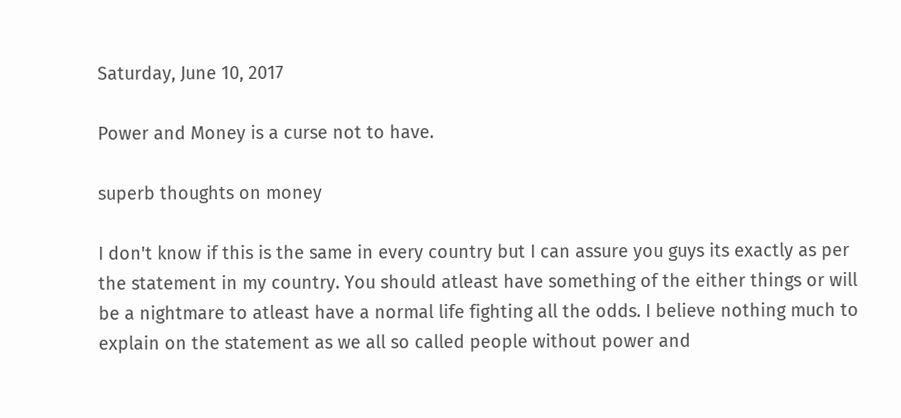Saturday, June 10, 2017

Power and Money is a curse not to have.

superb thoughts on money

I don't know if this is the same in every country but I can assure you guys its exactly as per the statement in my country. You should atleast have something of the either things or will be a nightmare to atleast have a normal life fighting all the odds. I believe nothing much to explain on the statement as we all so called people without power and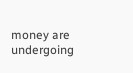money are undergoing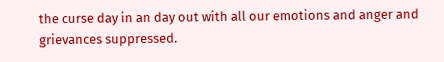the curse day in an day out with all our emotions and anger and grievances suppressed.